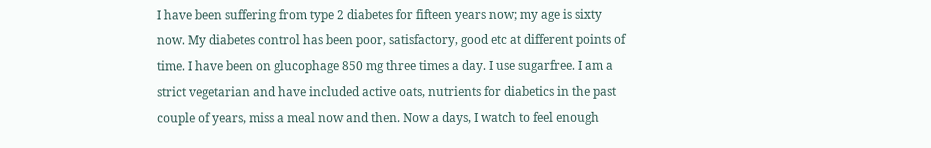I have been suffering from type 2 diabetes for fifteen years now; my age is sixty now. My diabetes control has been poor, satisfactory, good etc at different points of time. I have been on glucophage 850 mg three times a day. I use sugarfree. I am a strict vegetarian and have included active oats, nutrients for diabetics in the past couple of years, miss a meal now and then. Now a days, I watch to feel enough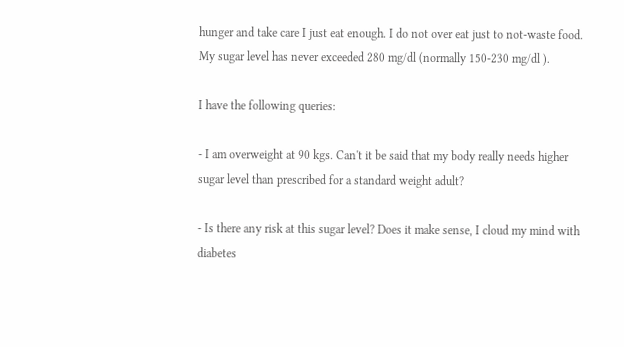hunger and take care I just eat enough. I do not over eat just to not-waste food. My sugar level has never exceeded 280 mg/dl (normally 150-230 mg/dl ).

I have the following queries:

- I am overweight at 90 kgs. Can't it be said that my body really needs higher sugar level than prescribed for a standard weight adult?

- Is there any risk at this sugar level? Does it make sense, I cloud my mind with diabetes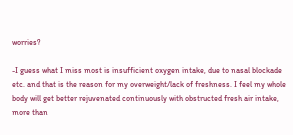worries?

-I guess what I miss most is insufficient oxygen intake, due to nasal blockade etc. and that is the reason for my overweight/lack of freshness. I feel my whole body will get better rejuvenated continuously with obstructed fresh air intake, more than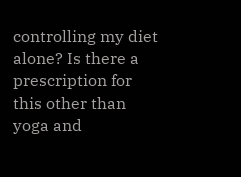controlling my diet alone? Is there a prescription for this other than yoga and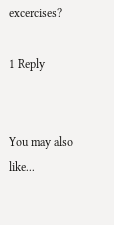excercises?

1 Reply


You may also like...